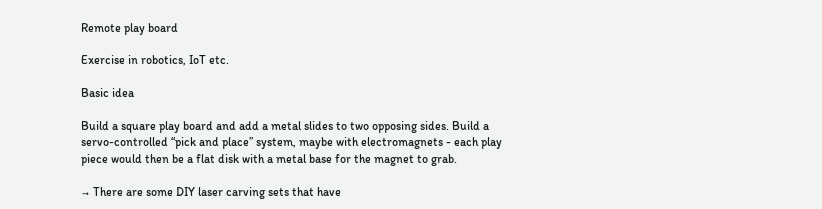Remote play board

Exercise in robotics, IoT etc.

Basic idea

Build a square play board and add a metal slides to two opposing sides. Build a servo-controlled “pick and place” system, maybe with electromagnets - each play piece would then be a flat disk with a metal base for the magnet to grab.

→ There are some DIY laser carving sets that have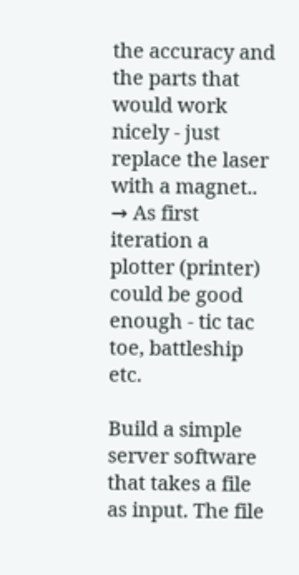the accuracy and the parts that would work nicely - just replace the laser with a magnet.. → As first iteration a plotter (printer) could be good enough - tic tac toe, battleship etc.

Build a simple server software that takes a file as input. The file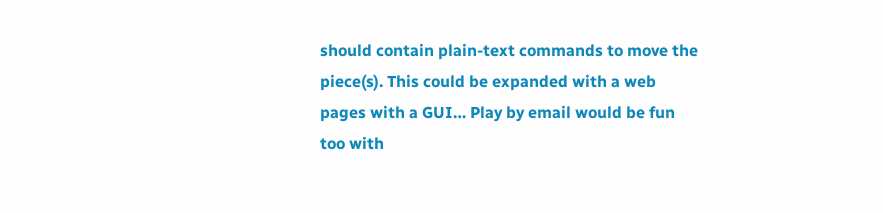should contain plain-text commands to move the piece(s). This could be expanded with a web pages with a GUI… Play by email would be fun too with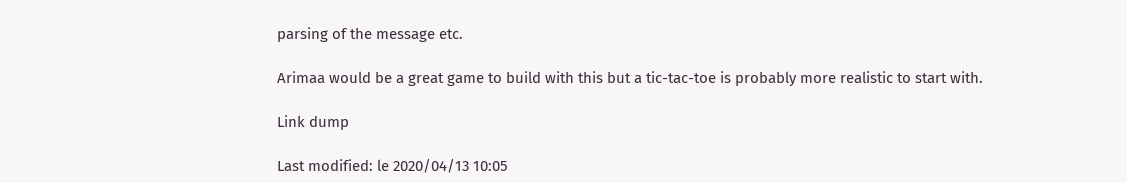parsing of the message etc.

Arimaa would be a great game to build with this but a tic-tac-toe is probably more realistic to start with.

Link dump

Last modified: le 2020/04/13 10:05